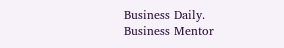Business Daily.
Business Mentor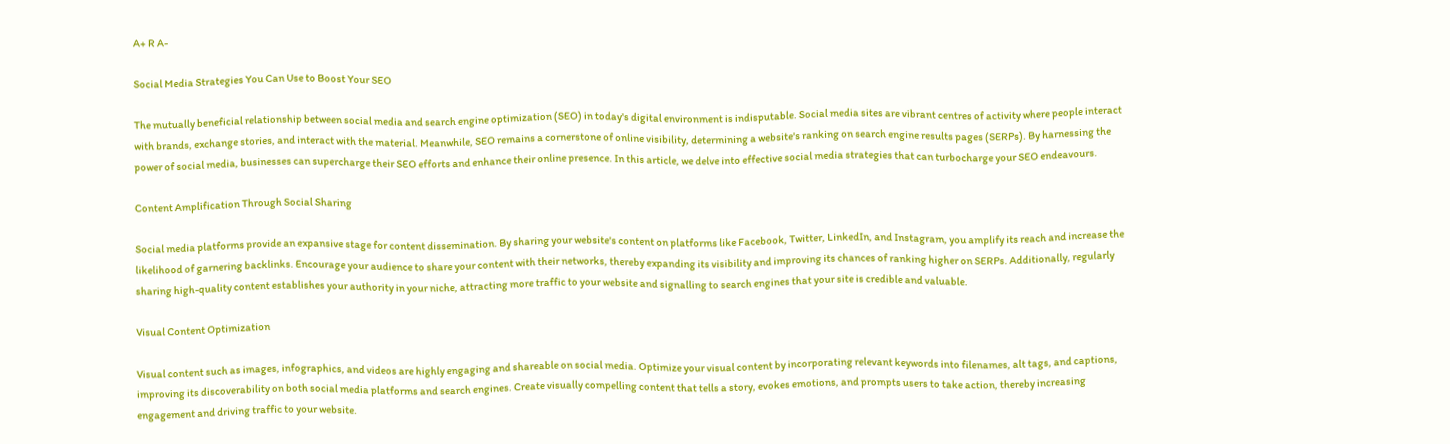A+ R A-

Social Media Strategies You Can Use to Boost Your SEO

The mutually beneficial relationship between social media and search engine optimization (SEO) in today's digital environment is indisputable. Social media sites are vibrant centres of activity where people interact with brands, exchange stories, and interact with the material. Meanwhile, SEO remains a cornerstone of online visibility, determining a website's ranking on search engine results pages (SERPs). By harnessing the power of social media, businesses can supercharge their SEO efforts and enhance their online presence. In this article, we delve into effective social media strategies that can turbocharge your SEO endeavours.

Content Amplification Through Social Sharing

Social media platforms provide an expansive stage for content dissemination. By sharing your website's content on platforms like Facebook, Twitter, LinkedIn, and Instagram, you amplify its reach and increase the likelihood of garnering backlinks. Encourage your audience to share your content with their networks, thereby expanding its visibility and improving its chances of ranking higher on SERPs. Additionally, regularly sharing high-quality content establishes your authority in your niche, attracting more traffic to your website and signalling to search engines that your site is credible and valuable.

Visual Content Optimization

Visual content such as images, infographics, and videos are highly engaging and shareable on social media. Optimize your visual content by incorporating relevant keywords into filenames, alt tags, and captions, improving its discoverability on both social media platforms and search engines. Create visually compelling content that tells a story, evokes emotions, and prompts users to take action, thereby increasing engagement and driving traffic to your website.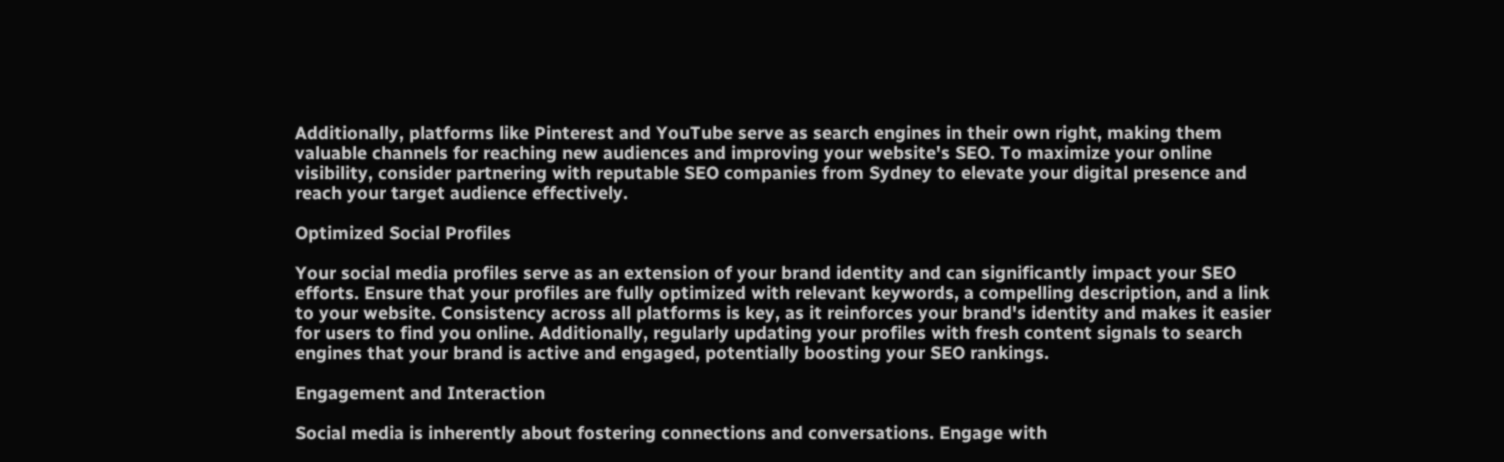Additionally, platforms like Pinterest and YouTube serve as search engines in their own right, making them valuable channels for reaching new audiences and improving your website's SEO. To maximize your online visibility, consider partnering with reputable SEO companies from Sydney to elevate your digital presence and reach your target audience effectively.

Optimized Social Profiles

Your social media profiles serve as an extension of your brand identity and can significantly impact your SEO efforts. Ensure that your profiles are fully optimized with relevant keywords, a compelling description, and a link to your website. Consistency across all platforms is key, as it reinforces your brand's identity and makes it easier for users to find you online. Additionally, regularly updating your profiles with fresh content signals to search engines that your brand is active and engaged, potentially boosting your SEO rankings.

Engagement and Interaction

Social media is inherently about fostering connections and conversations. Engage with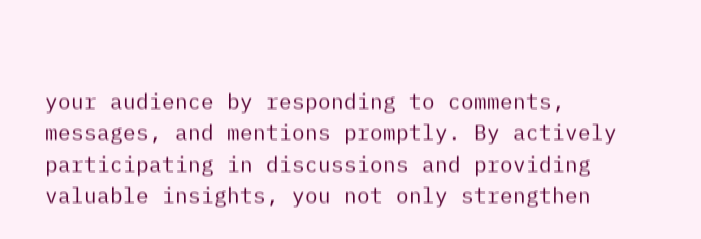your audience by responding to comments, messages, and mentions promptly. By actively participating in discussions and providing valuable insights, you not only strengthen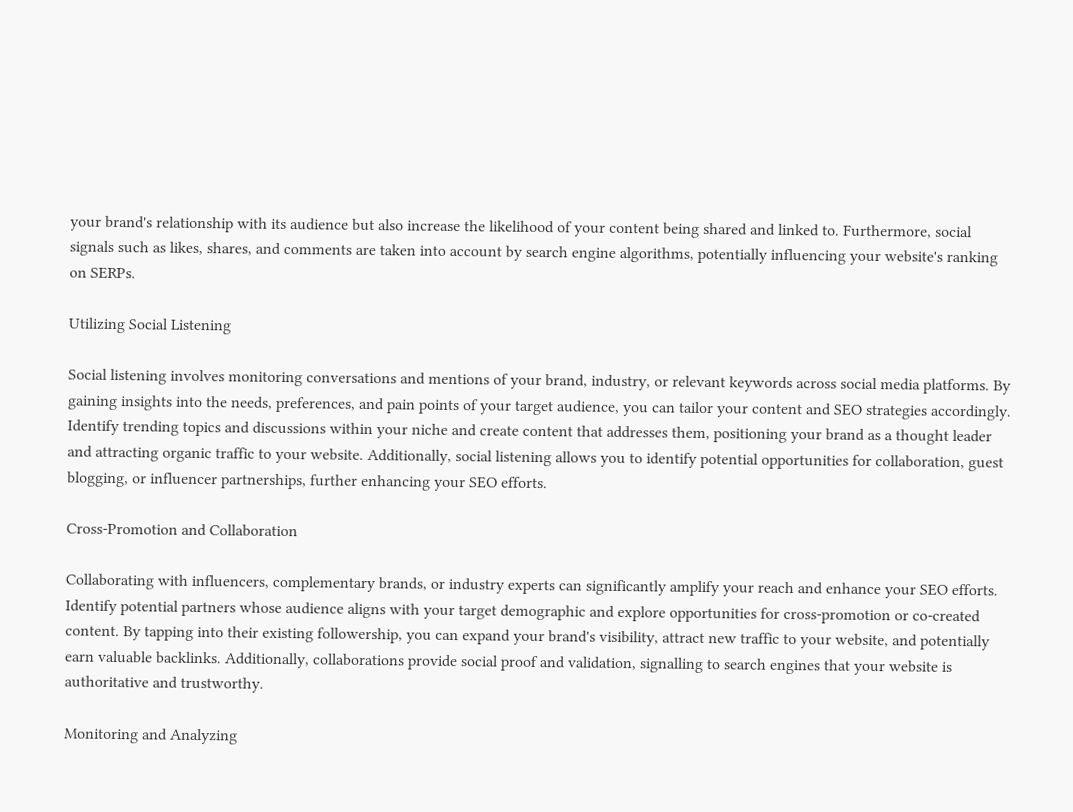your brand's relationship with its audience but also increase the likelihood of your content being shared and linked to. Furthermore, social signals such as likes, shares, and comments are taken into account by search engine algorithms, potentially influencing your website's ranking on SERPs.

Utilizing Social Listening

Social listening involves monitoring conversations and mentions of your brand, industry, or relevant keywords across social media platforms. By gaining insights into the needs, preferences, and pain points of your target audience, you can tailor your content and SEO strategies accordingly. Identify trending topics and discussions within your niche and create content that addresses them, positioning your brand as a thought leader and attracting organic traffic to your website. Additionally, social listening allows you to identify potential opportunities for collaboration, guest blogging, or influencer partnerships, further enhancing your SEO efforts.

Cross-Promotion and Collaboration

Collaborating with influencers, complementary brands, or industry experts can significantly amplify your reach and enhance your SEO efforts. Identify potential partners whose audience aligns with your target demographic and explore opportunities for cross-promotion or co-created content. By tapping into their existing followership, you can expand your brand's visibility, attract new traffic to your website, and potentially earn valuable backlinks. Additionally, collaborations provide social proof and validation, signalling to search engines that your website is authoritative and trustworthy.

Monitoring and Analyzing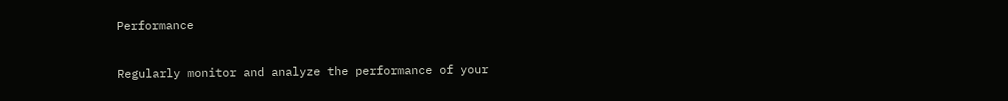Performance

Regularly monitor and analyze the performance of your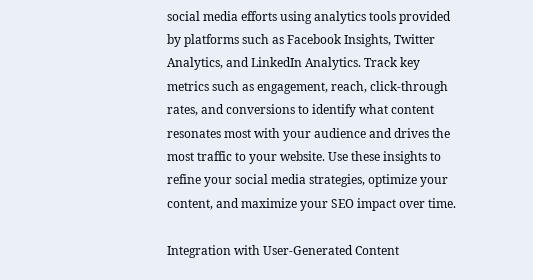social media efforts using analytics tools provided by platforms such as Facebook Insights, Twitter Analytics, and LinkedIn Analytics. Track key metrics such as engagement, reach, click-through rates, and conversions to identify what content resonates most with your audience and drives the most traffic to your website. Use these insights to refine your social media strategies, optimize your content, and maximize your SEO impact over time.

Integration with User-Generated Content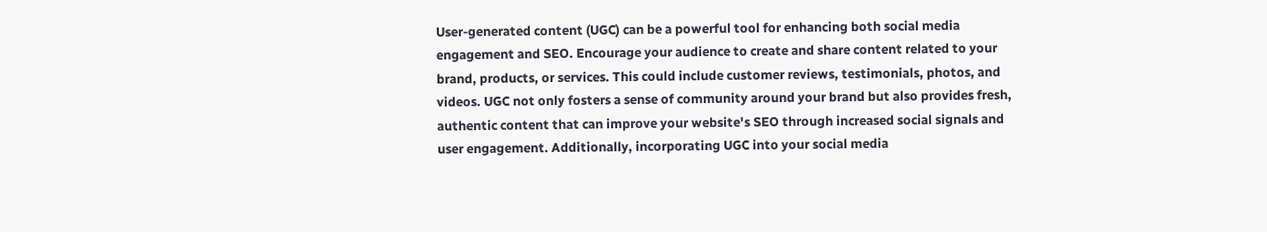User-generated content (UGC) can be a powerful tool for enhancing both social media engagement and SEO. Encourage your audience to create and share content related to your brand, products, or services. This could include customer reviews, testimonials, photos, and videos. UGC not only fosters a sense of community around your brand but also provides fresh, authentic content that can improve your website's SEO through increased social signals and user engagement. Additionally, incorporating UGC into your social media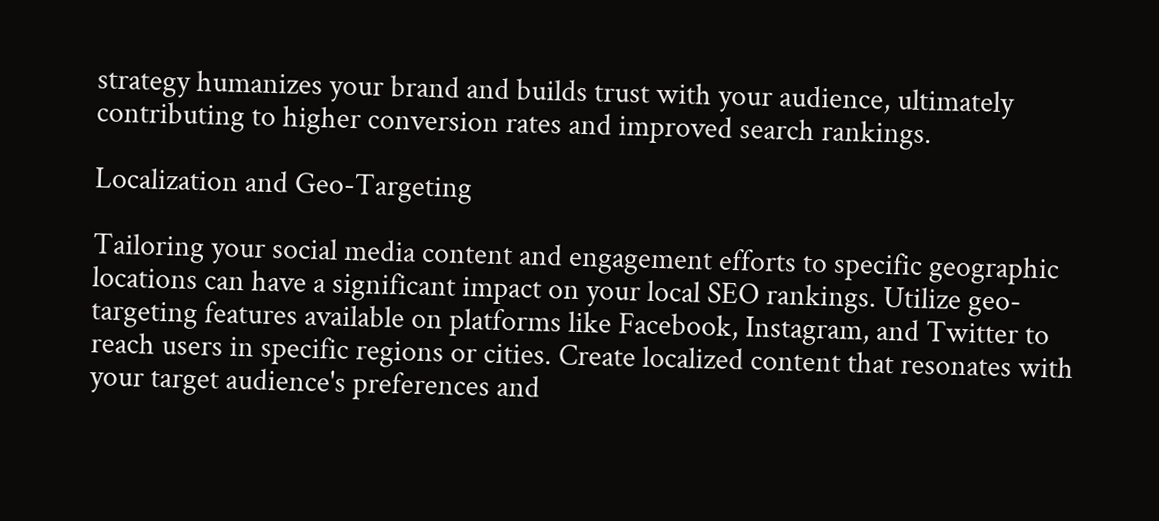strategy humanizes your brand and builds trust with your audience, ultimately contributing to higher conversion rates and improved search rankings.

Localization and Geo-Targeting

Tailoring your social media content and engagement efforts to specific geographic locations can have a significant impact on your local SEO rankings. Utilize geo-targeting features available on platforms like Facebook, Instagram, and Twitter to reach users in specific regions or cities. Create localized content that resonates with your target audience's preferences and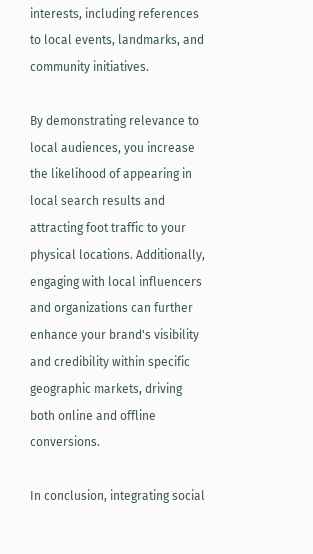interests, including references to local events, landmarks, and community initiatives.

By demonstrating relevance to local audiences, you increase the likelihood of appearing in local search results and attracting foot traffic to your physical locations. Additionally, engaging with local influencers and organizations can further enhance your brand's visibility and credibility within specific geographic markets, driving both online and offline conversions.

In conclusion, integrating social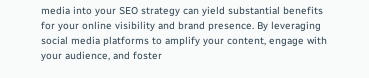media into your SEO strategy can yield substantial benefits for your online visibility and brand presence. By leveraging social media platforms to amplify your content, engage with your audience, and foster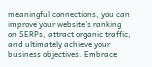meaningful connections, you can improve your website's ranking on SERPs, attract organic traffic, and ultimately achieve your business objectives. Embrace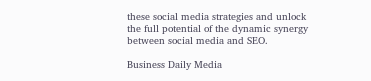these social media strategies and unlock the full potential of the dynamic synergy between social media and SEO.

Business Daily Media